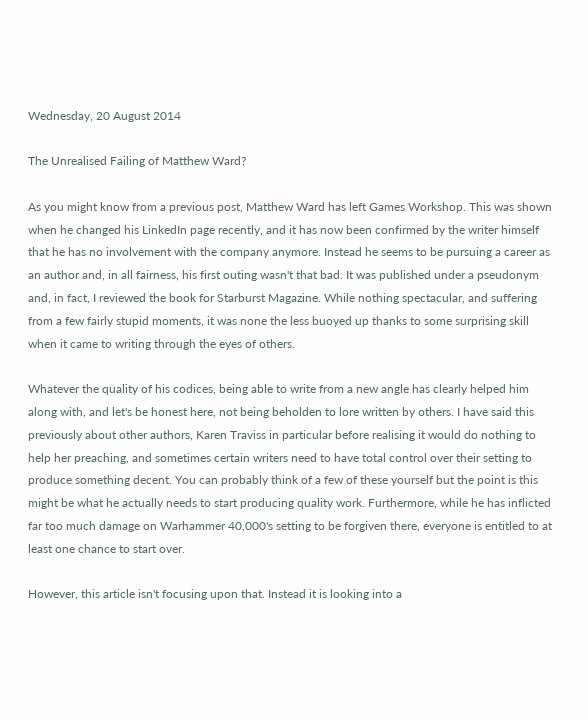Wednesday, 20 August 2014

The Unrealised Failing of Matthew Ward?

As you might know from a previous post, Matthew Ward has left Games Workshop. This was shown when he changed his LinkedIn page recently, and it has now been confirmed by the writer himself that he has no involvement with the company anymore. Instead he seems to be pursuing a career as an author and, in all fairness, his first outing wasn't that bad. It was published under a pseudonym and, in fact, I reviewed the book for Starburst Magazine. While nothing spectacular, and suffering from a few fairly stupid moments, it was none the less buoyed up thanks to some surprising skill when it came to writing through the eyes of others.

Whatever the quality of his codices, being able to write from a new angle has clearly helped him along with, and let's be honest here, not being beholden to lore written by others. I have said this previously about other authors, Karen Traviss in particular before realising it would do nothing to help her preaching, and sometimes certain writers need to have total control over their setting to produce something decent. You can probably think of a few of these yourself but the point is this might be what he actually needs to start producing quality work. Furthermore, while he has inflicted far too much damage on Warhammer 40,000's setting to be forgiven there, everyone is entitled to at least one chance to start over.

However, this article isn't focusing upon that. Instead it is looking into a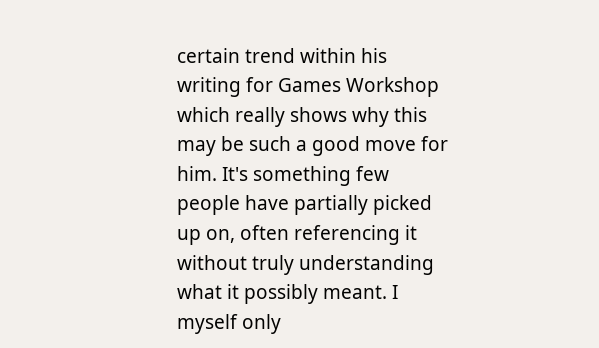certain trend within his writing for Games Workshop which really shows why this may be such a good move for him. It's something few people have partially picked up on, often referencing it without truly understanding what it possibly meant. I myself only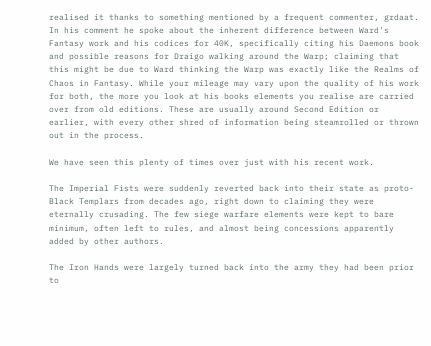realised it thanks to something mentioned by a frequent commenter, grdaat.
In his comment he spoke about the inherent difference between Ward's Fantasy work and his codices for 40K, specifically citing his Daemons book and possible reasons for Draigo walking around the Warp; claiming that this might be due to Ward thinking the Warp was exactly like the Realms of Chaos in Fantasy. While your mileage may vary upon the quality of his work for both, the more you look at his books elements you realise are carried over from old editions. These are usually around Second Edition or earlier, with every other shred of information being steamrolled or thrown out in the process.

We have seen this plenty of times over just with his recent work.

The Imperial Fists were suddenly reverted back into their state as proto-Black Templars from decades ago, right down to claiming they were eternally crusading. The few siege warfare elements were kept to bare minimum, often left to rules, and almost being concessions apparently added by other authors.

The Iron Hands were largely turned back into the army they had been prior to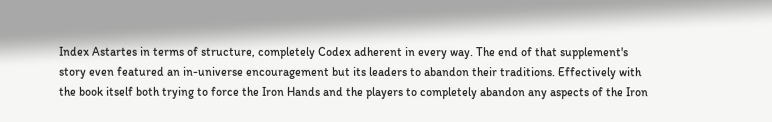Index Astartes in terms of structure, completely Codex adherent in every way. The end of that supplement's story even featured an in-universe encouragement but its leaders to abandon their traditions. Effectively with the book itself both trying to force the Iron Hands and the players to completely abandon any aspects of the Iron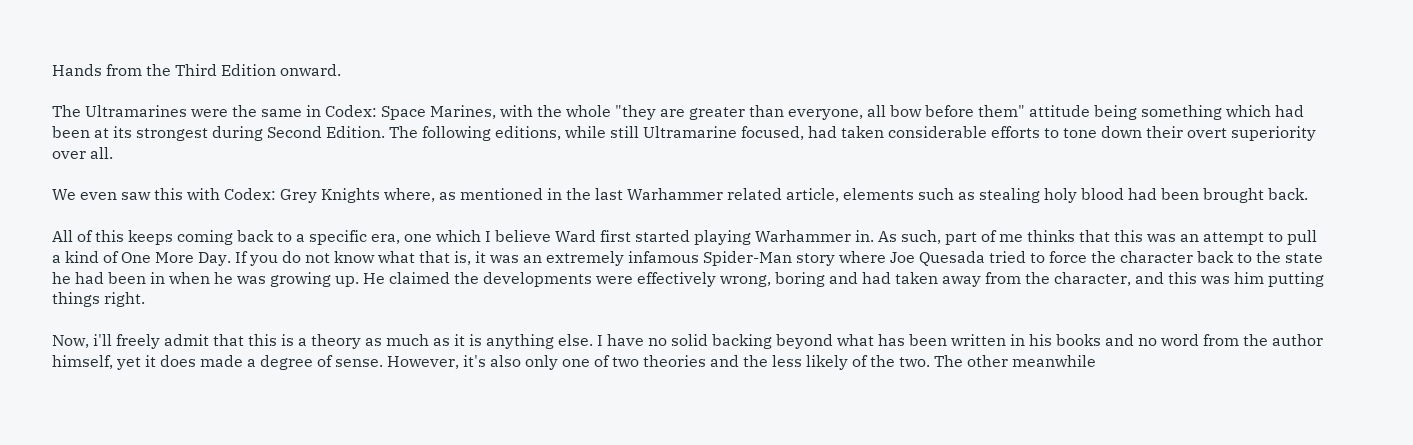Hands from the Third Edition onward.

The Ultramarines were the same in Codex: Space Marines, with the whole "they are greater than everyone, all bow before them" attitude being something which had been at its strongest during Second Edition. The following editions, while still Ultramarine focused, had taken considerable efforts to tone down their overt superiority over all.

We even saw this with Codex: Grey Knights where, as mentioned in the last Warhammer related article, elements such as stealing holy blood had been brought back.

All of this keeps coming back to a specific era, one which I believe Ward first started playing Warhammer in. As such, part of me thinks that this was an attempt to pull a kind of One More Day. If you do not know what that is, it was an extremely infamous Spider-Man story where Joe Quesada tried to force the character back to the state he had been in when he was growing up. He claimed the developments were effectively wrong, boring and had taken away from the character, and this was him putting things right.

Now, i'll freely admit that this is a theory as much as it is anything else. I have no solid backing beyond what has been written in his books and no word from the author himself, yet it does made a degree of sense. However, it's also only one of two theories and the less likely of the two. The other meanwhile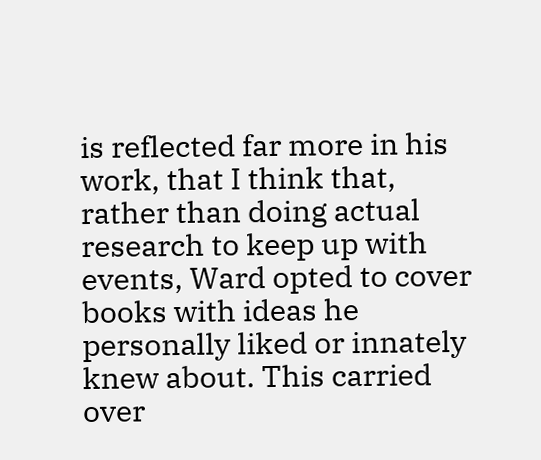is reflected far more in his work, that I think that, rather than doing actual research to keep up with events, Ward opted to cover books with ideas he personally liked or innately knew about. This carried over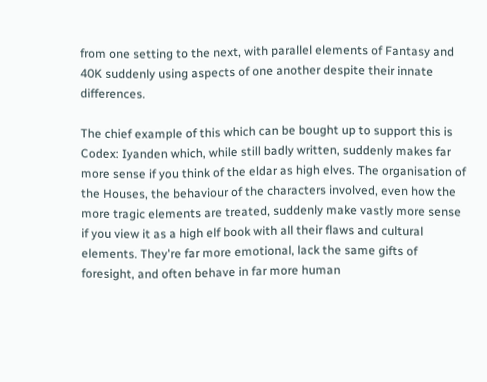from one setting to the next, with parallel elements of Fantasy and 40K suddenly using aspects of one another despite their innate differences.

The chief example of this which can be bought up to support this is Codex: Iyanden which, while still badly written, suddenly makes far more sense if you think of the eldar as high elves. The organisation of the Houses, the behaviour of the characters involved, even how the more tragic elements are treated, suddenly make vastly more sense if you view it as a high elf book with all their flaws and cultural elements. They're far more emotional, lack the same gifts of foresight, and often behave in far more human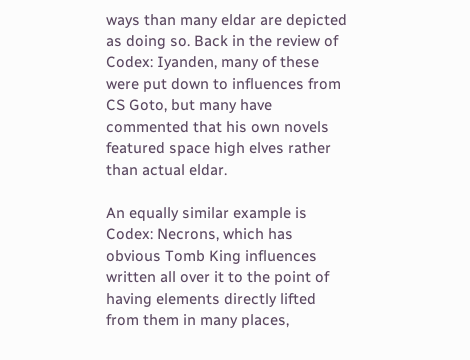ways than many eldar are depicted as doing so. Back in the review of Codex: Iyanden, many of these were put down to influences from CS Goto, but many have commented that his own novels featured space high elves rather than actual eldar.

An equally similar example is Codex: Necrons, which has obvious Tomb King influences written all over it to the point of having elements directly lifted from them in many places,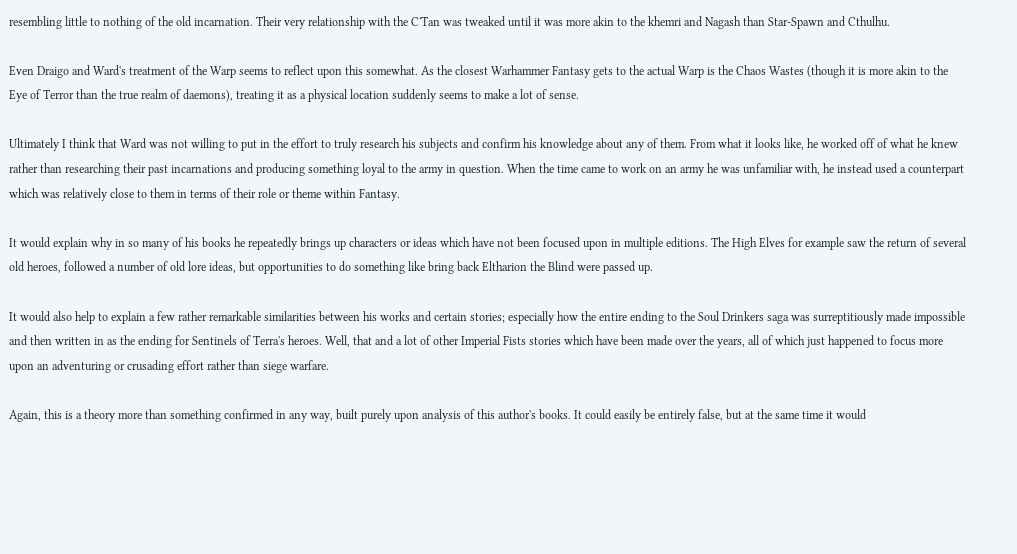resembling little to nothing of the old incarnation. Their very relationship with the C'Tan was tweaked until it was more akin to the khemri and Nagash than Star-Spawn and Cthulhu.

Even Draigo and Ward's treatment of the Warp seems to reflect upon this somewhat. As the closest Warhammer Fantasy gets to the actual Warp is the Chaos Wastes (though it is more akin to the Eye of Terror than the true realm of daemons), treating it as a physical location suddenly seems to make a lot of sense.

Ultimately I think that Ward was not willing to put in the effort to truly research his subjects and confirm his knowledge about any of them. From what it looks like, he worked off of what he knew rather than researching their past incarnations and producing something loyal to the army in question. When the time came to work on an army he was unfamiliar with, he instead used a counterpart which was relatively close to them in terms of their role or theme within Fantasy.

It would explain why in so many of his books he repeatedly brings up characters or ideas which have not been focused upon in multiple editions. The High Elves for example saw the return of several old heroes, followed a number of old lore ideas, but opportunities to do something like bring back Eltharion the Blind were passed up.

It would also help to explain a few rather remarkable similarities between his works and certain stories; especially how the entire ending to the Soul Drinkers saga was surreptitiously made impossible and then written in as the ending for Sentinels of Terra's heroes. Well, that and a lot of other Imperial Fists stories which have been made over the years, all of which just happened to focus more upon an adventuring or crusading effort rather than siege warfare.

Again, this is a theory more than something confirmed in any way, built purely upon analysis of this author's books. It could easily be entirely false, but at the same time it would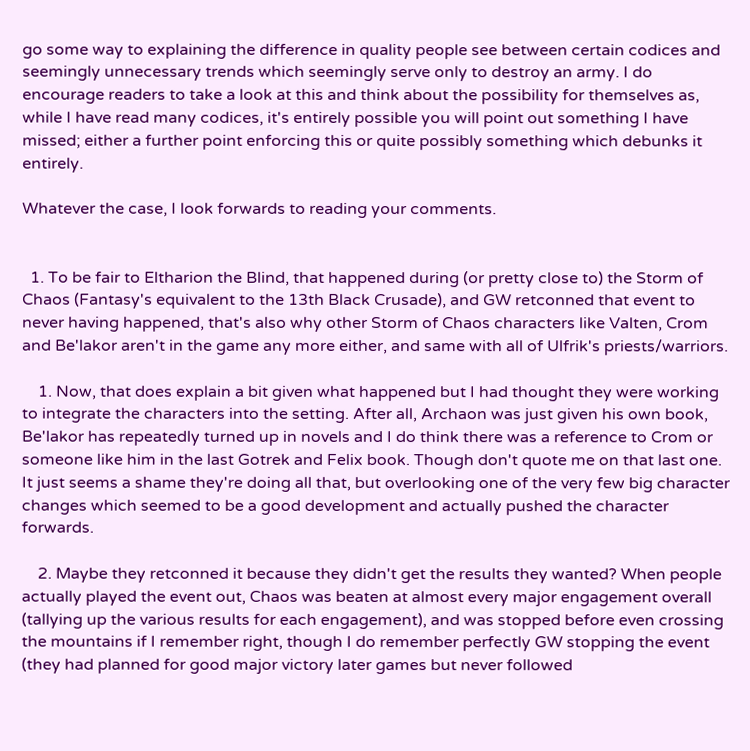go some way to explaining the difference in quality people see between certain codices and seemingly unnecessary trends which seemingly serve only to destroy an army. I do encourage readers to take a look at this and think about the possibility for themselves as, while I have read many codices, it's entirely possible you will point out something I have missed; either a further point enforcing this or quite possibly something which debunks it entirely.

Whatever the case, I look forwards to reading your comments.


  1. To be fair to Eltharion the Blind, that happened during (or pretty close to) the Storm of Chaos (Fantasy's equivalent to the 13th Black Crusade), and GW retconned that event to never having happened, that's also why other Storm of Chaos characters like Valten, Crom and Be'lakor aren't in the game any more either, and same with all of Ulfrik's priests/warriors.

    1. Now, that does explain a bit given what happened but I had thought they were working to integrate the characters into the setting. After all, Archaon was just given his own book, Be'lakor has repeatedly turned up in novels and I do think there was a reference to Crom or someone like him in the last Gotrek and Felix book. Though don't quote me on that last one. It just seems a shame they're doing all that, but overlooking one of the very few big character changes which seemed to be a good development and actually pushed the character forwards.

    2. Maybe they retconned it because they didn't get the results they wanted? When people actually played the event out, Chaos was beaten at almost every major engagement overall (tallying up the various results for each engagement), and was stopped before even crossing the mountains if I remember right, though I do remember perfectly GW stopping the event (they had planned for good major victory later games but never followed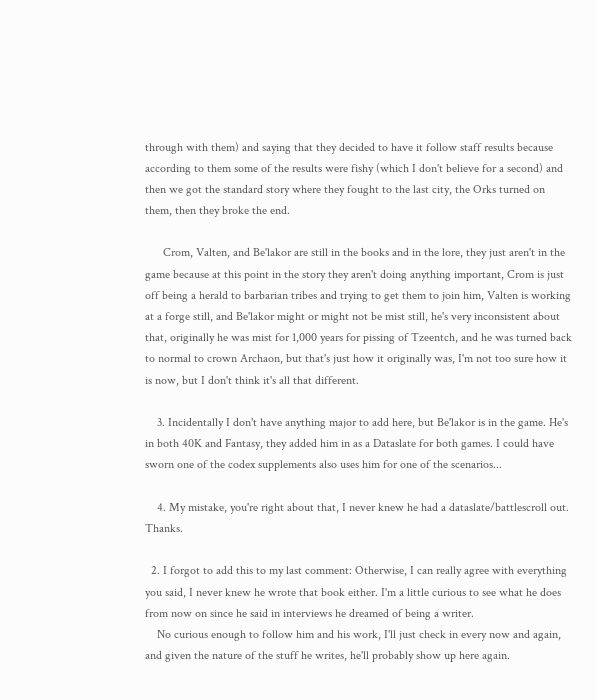through with them) and saying that they decided to have it follow staff results because according to them some of the results were fishy (which I don't believe for a second) and then we got the standard story where they fought to the last city, the Orks turned on them, then they broke the end.

      Crom, Valten, and Be'lakor are still in the books and in the lore, they just aren't in the game because at this point in the story they aren't doing anything important, Crom is just off being a herald to barbarian tribes and trying to get them to join him, Valten is working at a forge still, and Be'lakor might or might not be mist still, he's very inconsistent about that, originally he was mist for 1,000 years for pissing of Tzeentch, and he was turned back to normal to crown Archaon, but that's just how it originally was, I'm not too sure how it is now, but I don't think it's all that different.

    3. Incidentally I don't have anything major to add here, but Be'lakor is in the game. He's in both 40K and Fantasy, they added him in as a Dataslate for both games. I could have sworn one of the codex supplements also uses him for one of the scenarios...

    4. My mistake, you're right about that, I never knew he had a dataslate/battlescroll out. Thanks.

  2. I forgot to add this to my last comment: Otherwise, I can really agree with everything you said, I never knew he wrote that book either. I'm a little curious to see what he does from now on since he said in interviews he dreamed of being a writer.
    No curious enough to follow him and his work, I'll just check in every now and again, and given the nature of the stuff he writes, he'll probably show up here again.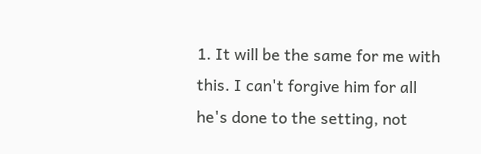1. It will be the same for me with this. I can't forgive him for all he's done to the setting, not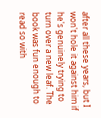after all these years, but I won't hole it against him if he's genuinely trying to turn over a new leaf. The book was fun enough to read so with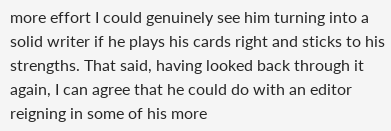more effort I could genuinely see him turning into a solid writer if he plays his cards right and sticks to his strengths. That said, having looked back through it again, I can agree that he could do with an editor reigning in some of his more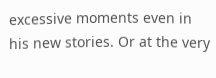excessive moments even in his new stories. Or at the very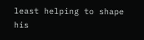least helping to shape his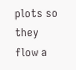plots so they flow a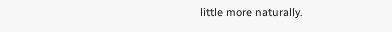little more naturally.